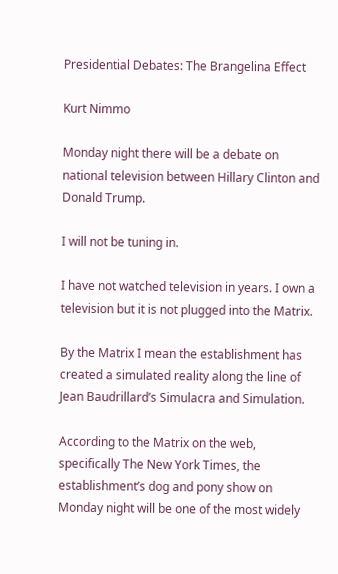Presidential Debates: The Brangelina Effect

Kurt Nimmo

Monday night there will be a debate on national television between Hillary Clinton and Donald Trump.

I will not be tuning in.

I have not watched television in years. I own a television but it is not plugged into the Matrix.

By the Matrix I mean the establishment has created a simulated reality along the line of Jean Baudrillard’s Simulacra and Simulation.

According to the Matrix on the web, specifically The New York Times, the establishment’s dog and pony show on Monday night will be one of the most widely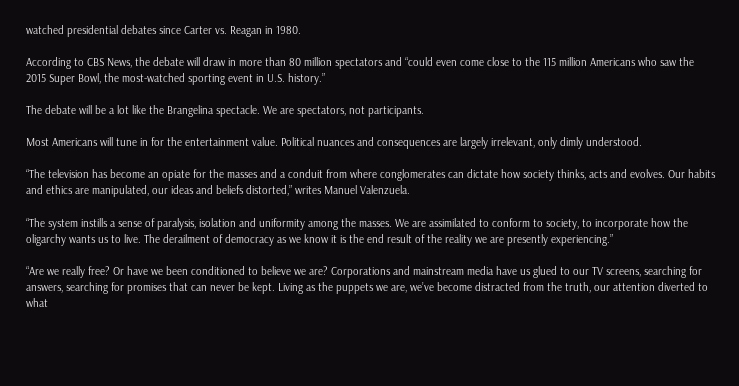watched presidential debates since Carter vs. Reagan in 1980.

According to CBS News, the debate will draw in more than 80 million spectators and “could even come close to the 115 million Americans who saw the 2015 Super Bowl, the most-watched sporting event in U.S. history.”

The debate will be a lot like the Brangelina spectacle. We are spectators, not participants.

Most Americans will tune in for the entertainment value. Political nuances and consequences are largely irrelevant, only dimly understood.

“The television has become an opiate for the masses and a conduit from where conglomerates can dictate how society thinks, acts and evolves. Our habits and ethics are manipulated, our ideas and beliefs distorted,” writes Manuel Valenzuela.

“The system instills a sense of paralysis, isolation and uniformity among the masses. We are assimilated to conform to society, to incorporate how the oligarchy wants us to live. The derailment of democracy as we know it is the end result of the reality we are presently experiencing.”

“Are we really free? Or have we been conditioned to believe we are? Corporations and mainstream media have us glued to our TV screens, searching for answers, searching for promises that can never be kept. Living as the puppets we are, we’ve become distracted from the truth, our attention diverted to what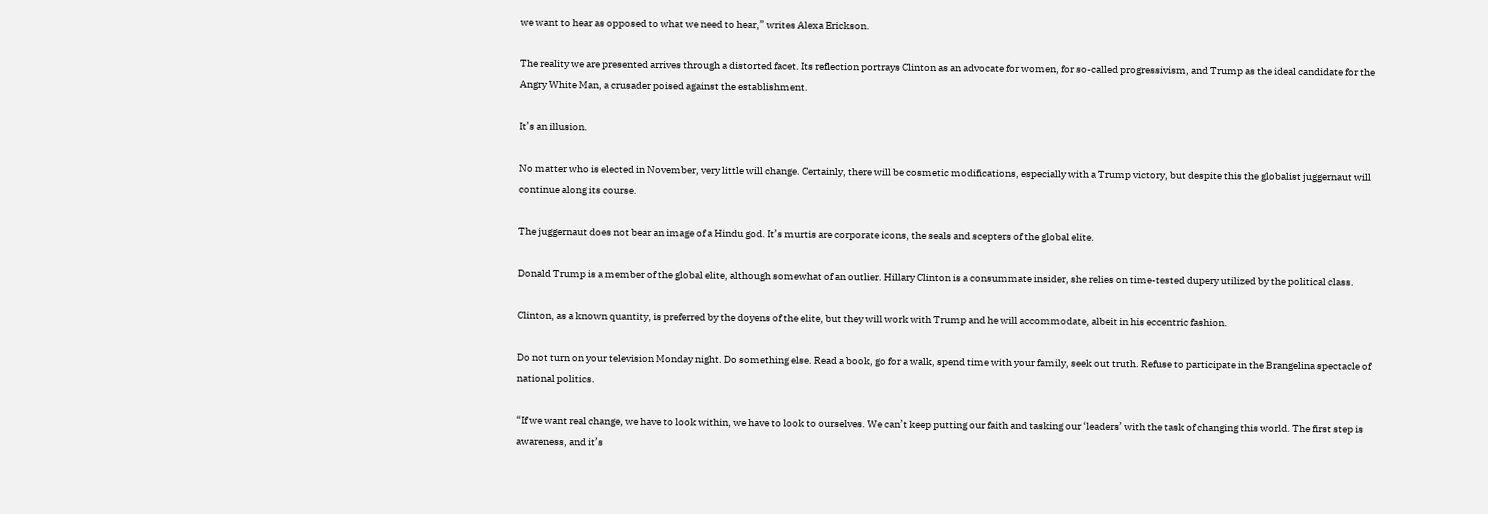we want to hear as opposed to what we need to hear,” writes Alexa Erickson.

The reality we are presented arrives through a distorted facet. Its reflection portrays Clinton as an advocate for women, for so-called progressivism, and Trump as the ideal candidate for the Angry White Man, a crusader poised against the establishment.

It’s an illusion.

No matter who is elected in November, very little will change. Certainly, there will be cosmetic modifications, especially with a Trump victory, but despite this the globalist juggernaut will continue along its course.

The juggernaut does not bear an image of a Hindu god. It’s murtis are corporate icons, the seals and scepters of the global elite.

Donald Trump is a member of the global elite, although somewhat of an outlier. Hillary Clinton is a consummate insider, she relies on time-tested dupery utilized by the political class.

Clinton, as a known quantity, is preferred by the doyens of the elite, but they will work with Trump and he will accommodate, albeit in his eccentric fashion.

Do not turn on your television Monday night. Do something else. Read a book, go for a walk, spend time with your family, seek out truth. Refuse to participate in the Brangelina spectacle of national politics.

“If we want real change, we have to look within, we have to look to ourselves. We can’t keep putting our faith and tasking our ‘leaders’ with the task of changing this world. The first step is awareness, and it’s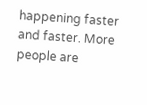happening faster and faster. More people are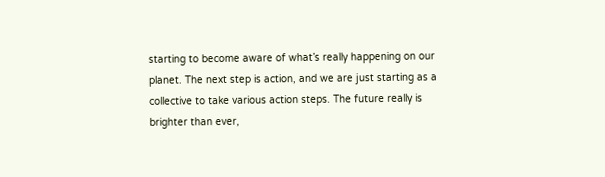starting to become aware of what’s really happening on our planet. The next step is action, and we are just starting as a collective to take various action steps. The future really is brighter than ever,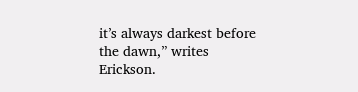it’s always darkest before the dawn,” writes Erickson.